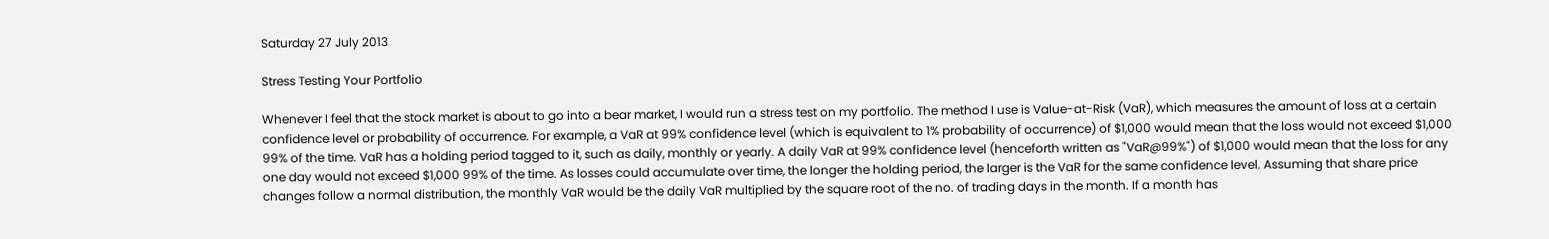Saturday 27 July 2013

Stress Testing Your Portfolio

Whenever I feel that the stock market is about to go into a bear market, I would run a stress test on my portfolio. The method I use is Value-at-Risk (VaR), which measures the amount of loss at a certain confidence level or probability of occurrence. For example, a VaR at 99% confidence level (which is equivalent to 1% probability of occurrence) of $1,000 would mean that the loss would not exceed $1,000 99% of the time. VaR has a holding period tagged to it, such as daily, monthly or yearly. A daily VaR at 99% confidence level (henceforth written as "VaR@99%") of $1,000 would mean that the loss for any one day would not exceed $1,000 99% of the time. As losses could accumulate over time, the longer the holding period, the larger is the VaR for the same confidence level. Assuming that share price changes follow a normal distribution, the monthly VaR would be the daily VaR multiplied by the square root of the no. of trading days in the month. If a month has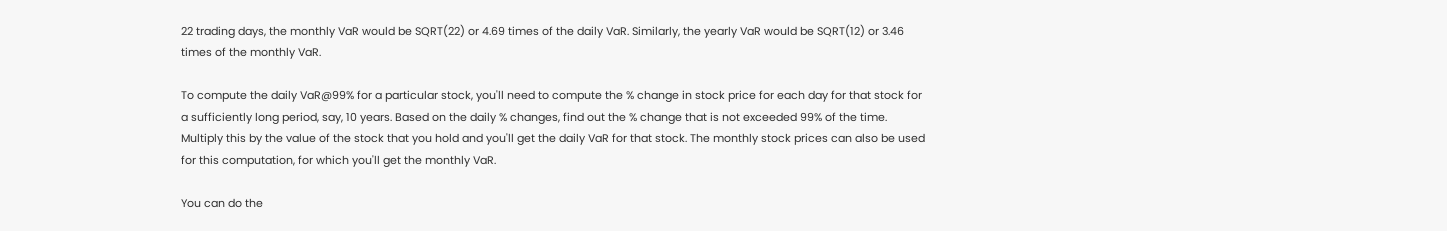22 trading days, the monthly VaR would be SQRT(22) or 4.69 times of the daily VaR. Similarly, the yearly VaR would be SQRT(12) or 3.46 times of the monthly VaR.

To compute the daily VaR@99% for a particular stock, you'll need to compute the % change in stock price for each day for that stock for a sufficiently long period, say, 10 years. Based on the daily % changes, find out the % change that is not exceeded 99% of the time. Multiply this by the value of the stock that you hold and you'll get the daily VaR for that stock. The monthly stock prices can also be used for this computation, for which you'll get the monthly VaR.

You can do the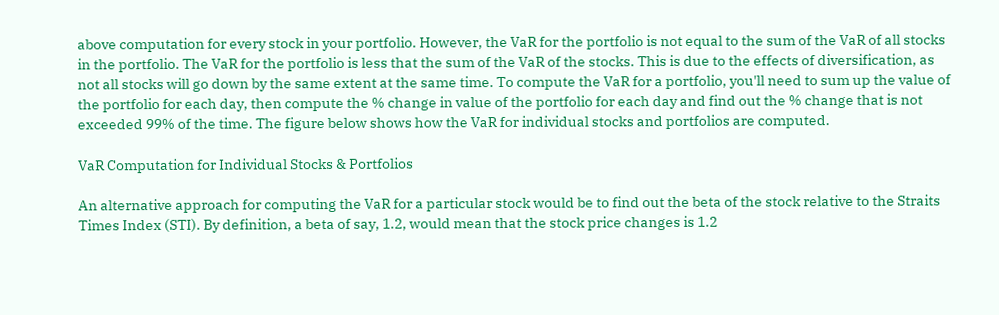above computation for every stock in your portfolio. However, the VaR for the portfolio is not equal to the sum of the VaR of all stocks in the portfolio. The VaR for the portfolio is less that the sum of the VaR of the stocks. This is due to the effects of diversification, as not all stocks will go down by the same extent at the same time. To compute the VaR for a portfolio, you'll need to sum up the value of the portfolio for each day, then compute the % change in value of the portfolio for each day and find out the % change that is not exceeded 99% of the time. The figure below shows how the VaR for individual stocks and portfolios are computed.

VaR Computation for Individual Stocks & Portfolios

An alternative approach for computing the VaR for a particular stock would be to find out the beta of the stock relative to the Straits Times Index (STI). By definition, a beta of say, 1.2, would mean that the stock price changes is 1.2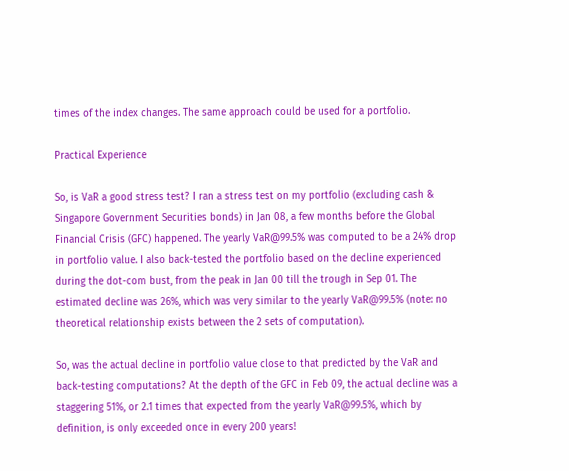times of the index changes. The same approach could be used for a portfolio.

Practical Experience

So, is VaR a good stress test? I ran a stress test on my portfolio (excluding cash & Singapore Government Securities bonds) in Jan 08, a few months before the Global Financial Crisis (GFC) happened. The yearly VaR@99.5% was computed to be a 24% drop in portfolio value. I also back-tested the portfolio based on the decline experienced during the dot-com bust, from the peak in Jan 00 till the trough in Sep 01. The estimated decline was 26%, which was very similar to the yearly VaR@99.5% (note: no theoretical relationship exists between the 2 sets of computation).

So, was the actual decline in portfolio value close to that predicted by the VaR and back-testing computations? At the depth of the GFC in Feb 09, the actual decline was a staggering 51%, or 2.1 times that expected from the yearly VaR@99.5%, which by definition, is only exceeded once in every 200 years!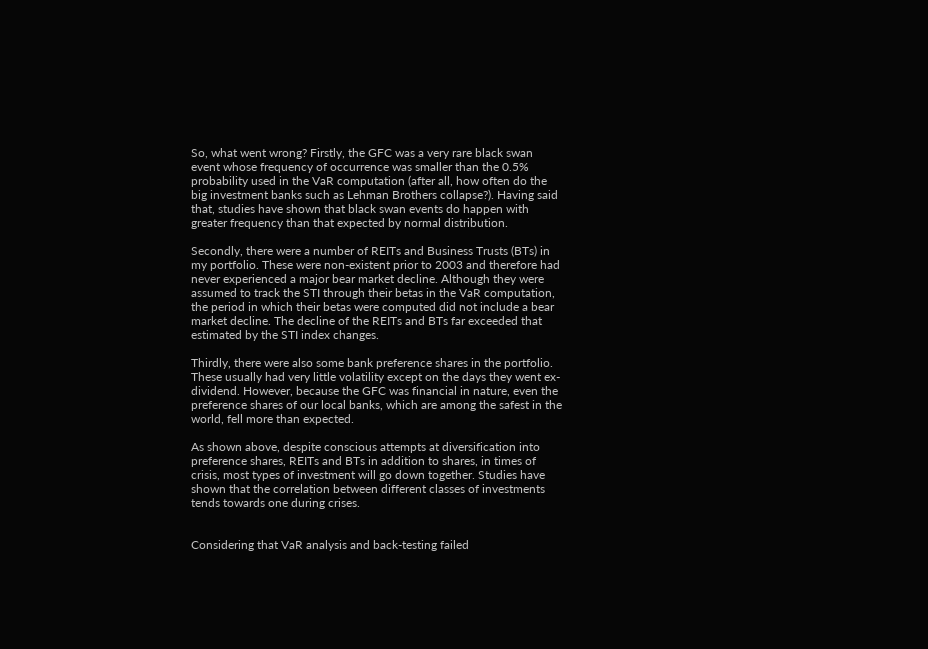So, what went wrong? Firstly, the GFC was a very rare black swan event whose frequency of occurrence was smaller than the 0.5% probability used in the VaR computation (after all, how often do the big investment banks such as Lehman Brothers collapse?). Having said that, studies have shown that black swan events do happen with greater frequency than that expected by normal distribution.

Secondly, there were a number of REITs and Business Trusts (BTs) in my portfolio. These were non-existent prior to 2003 and therefore had never experienced a major bear market decline. Although they were assumed to track the STI through their betas in the VaR computation, the period in which their betas were computed did not include a bear market decline. The decline of the REITs and BTs far exceeded that estimated by the STI index changes.

Thirdly, there were also some bank preference shares in the portfolio. These usually had very little volatility except on the days they went ex-dividend. However, because the GFC was financial in nature, even the preference shares of our local banks, which are among the safest in the world, fell more than expected.

As shown above, despite conscious attempts at diversification into preference shares, REITs and BTs in addition to shares, in times of crisis, most types of investment will go down together. Studies have shown that the correlation between different classes of investments tends towards one during crises.


Considering that VaR analysis and back-testing failed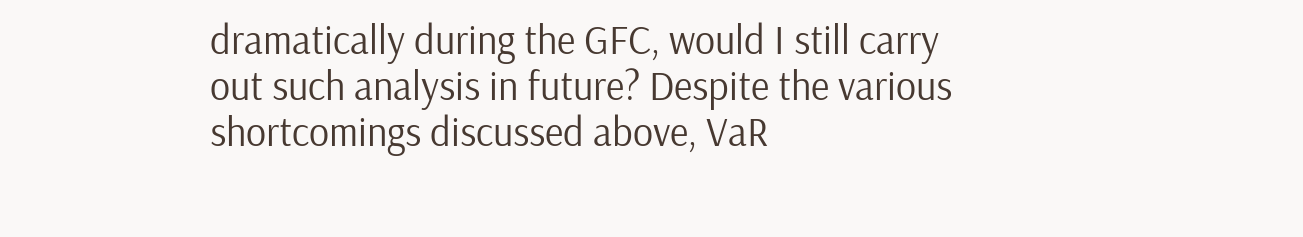dramatically during the GFC, would I still carry out such analysis in future? Despite the various shortcomings discussed above, VaR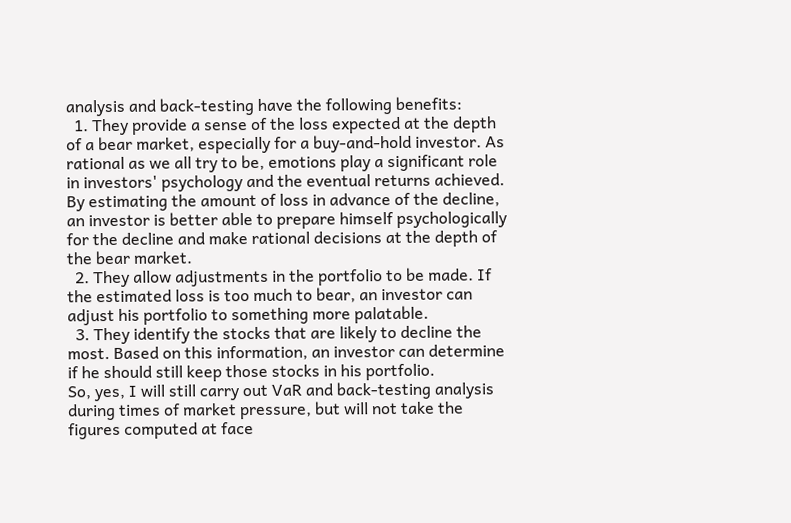analysis and back-testing have the following benefits:
  1. They provide a sense of the loss expected at the depth of a bear market, especially for a buy-and-hold investor. As rational as we all try to be, emotions play a significant role in investors' psychology and the eventual returns achieved. By estimating the amount of loss in advance of the decline, an investor is better able to prepare himself psychologically for the decline and make rational decisions at the depth of the bear market.
  2. They allow adjustments in the portfolio to be made. If the estimated loss is too much to bear, an investor can adjust his portfolio to something more palatable.
  3. They identify the stocks that are likely to decline the most. Based on this information, an investor can determine if he should still keep those stocks in his portfolio.
So, yes, I will still carry out VaR and back-testing analysis during times of market pressure, but will not take the figures computed at face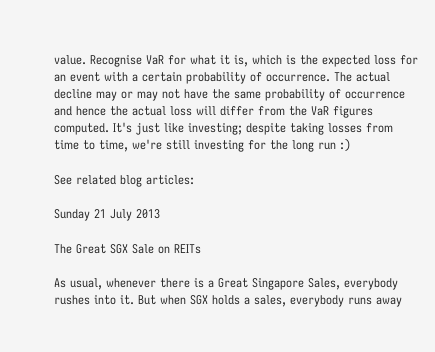value. Recognise VaR for what it is, which is the expected loss for an event with a certain probability of occurrence. The actual decline may or may not have the same probability of occurrence and hence the actual loss will differ from the VaR figures computed. It's just like investing; despite taking losses from time to time, we're still investing for the long run :)

See related blog articles:

Sunday 21 July 2013

The Great SGX Sale on REITs

As usual, whenever there is a Great Singapore Sales, everybody rushes into it. But when SGX holds a sales, everybody runs away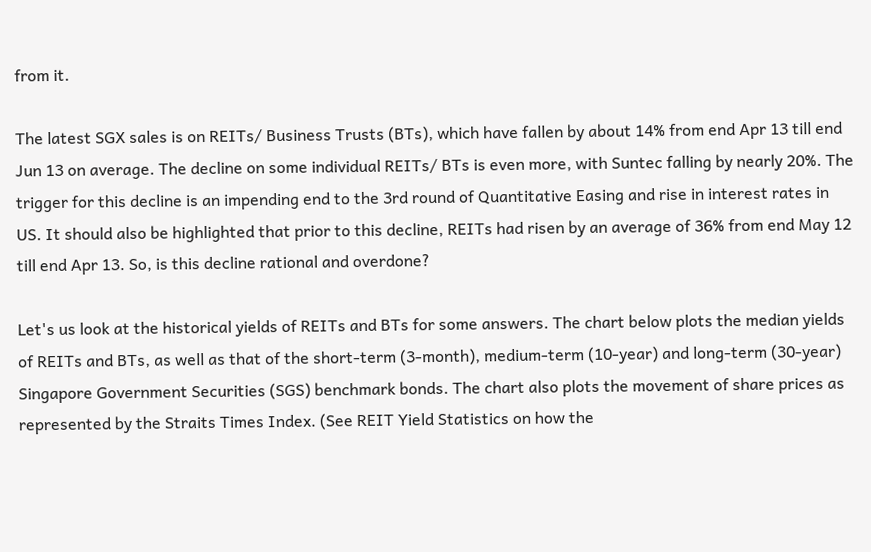from it.

The latest SGX sales is on REITs/ Business Trusts (BTs), which have fallen by about 14% from end Apr 13 till end Jun 13 on average. The decline on some individual REITs/ BTs is even more, with Suntec falling by nearly 20%. The trigger for this decline is an impending end to the 3rd round of Quantitative Easing and rise in interest rates in US. It should also be highlighted that prior to this decline, REITs had risen by an average of 36% from end May 12 till end Apr 13. So, is this decline rational and overdone?

Let's us look at the historical yields of REITs and BTs for some answers. The chart below plots the median yields of REITs and BTs, as well as that of the short-term (3-month), medium-term (10-year) and long-term (30-year) Singapore Government Securities (SGS) benchmark bonds. The chart also plots the movement of share prices as represented by the Straits Times Index. (See REIT Yield Statistics on how the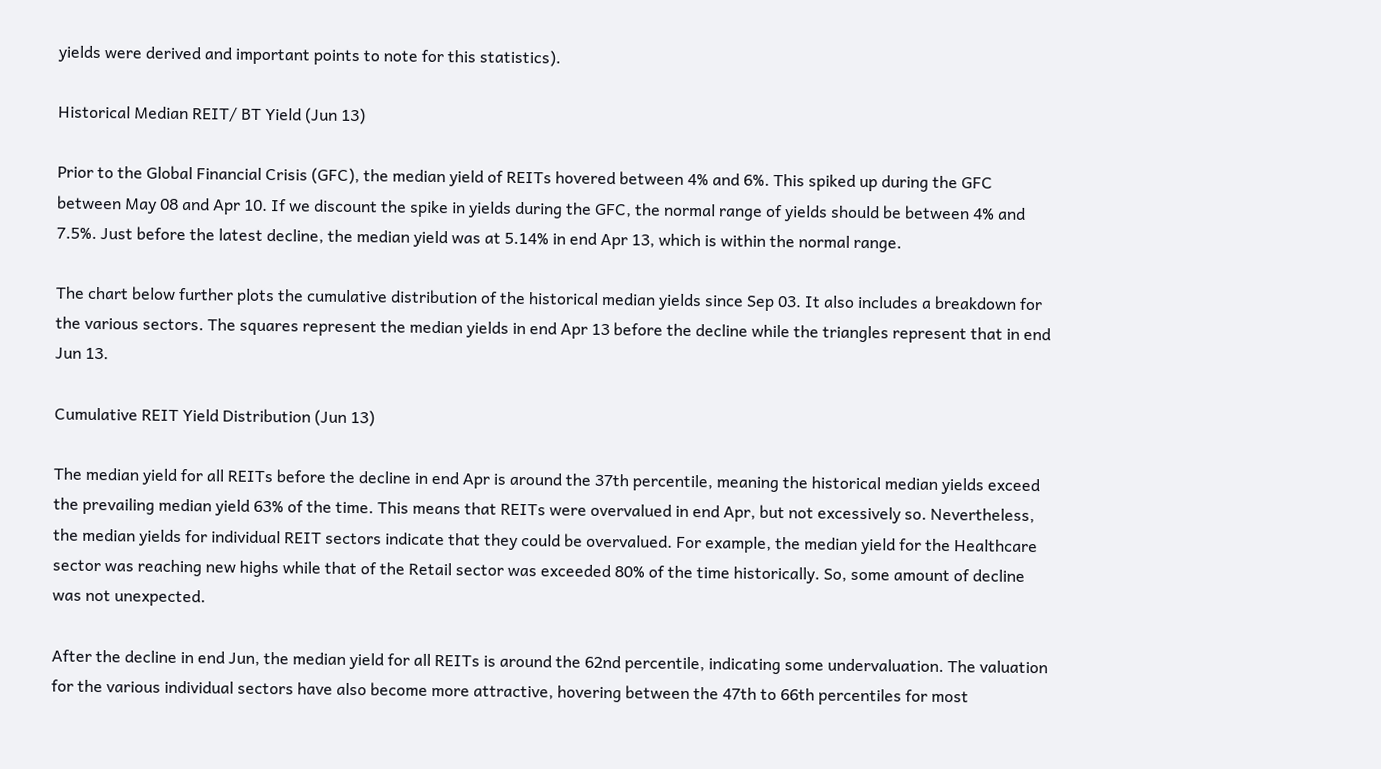yields were derived and important points to note for this statistics).

Historical Median REIT/ BT Yield (Jun 13)

Prior to the Global Financial Crisis (GFC), the median yield of REITs hovered between 4% and 6%. This spiked up during the GFC between May 08 and Apr 10. If we discount the spike in yields during the GFC, the normal range of yields should be between 4% and 7.5%. Just before the latest decline, the median yield was at 5.14% in end Apr 13, which is within the normal range.

The chart below further plots the cumulative distribution of the historical median yields since Sep 03. It also includes a breakdown for the various sectors. The squares represent the median yields in end Apr 13 before the decline while the triangles represent that in end Jun 13.

Cumulative REIT Yield Distribution (Jun 13)

The median yield for all REITs before the decline in end Apr is around the 37th percentile, meaning the historical median yields exceed the prevailing median yield 63% of the time. This means that REITs were overvalued in end Apr, but not excessively so. Nevertheless, the median yields for individual REIT sectors indicate that they could be overvalued. For example, the median yield for the Healthcare sector was reaching new highs while that of the Retail sector was exceeded 80% of the time historically. So, some amount of decline was not unexpected.

After the decline in end Jun, the median yield for all REITs is around the 62nd percentile, indicating some undervaluation. The valuation for the various individual sectors have also become more attractive, hovering between the 47th to 66th percentiles for most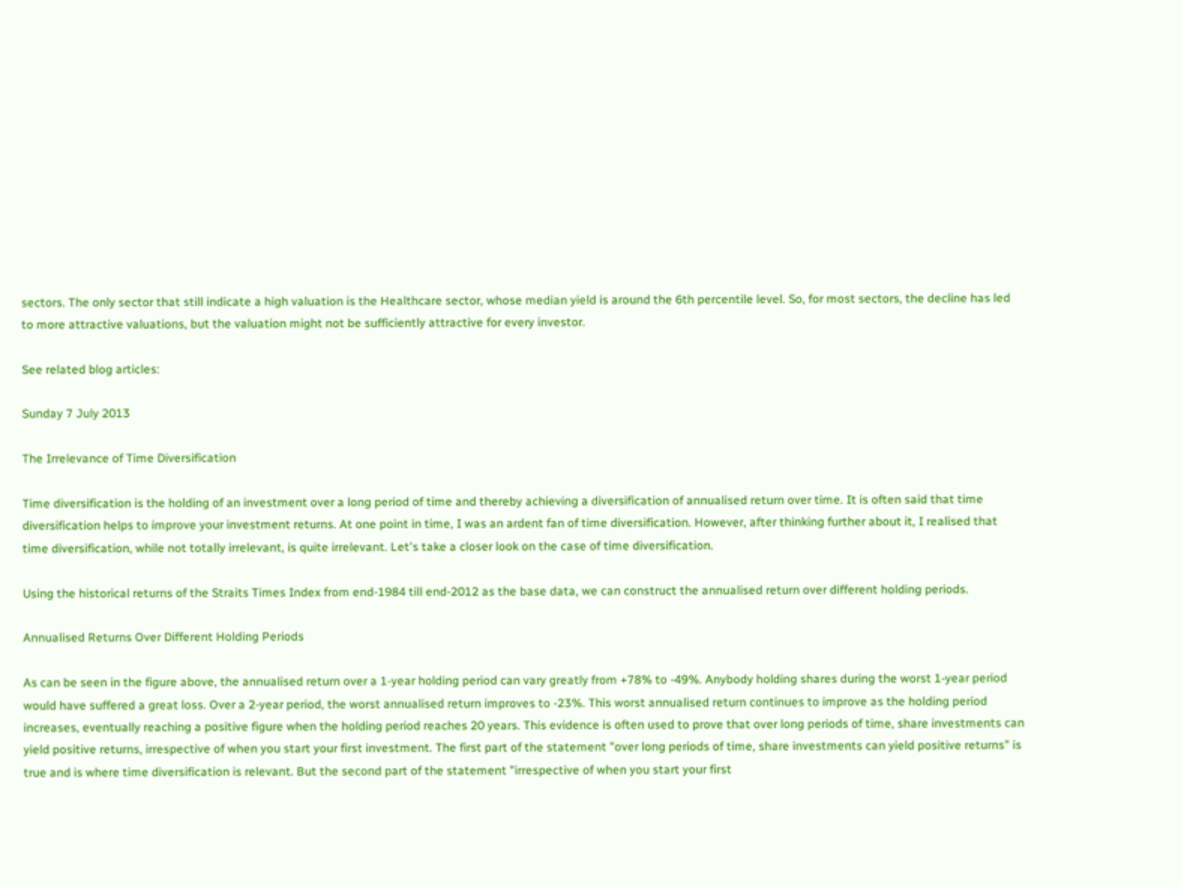sectors. The only sector that still indicate a high valuation is the Healthcare sector, whose median yield is around the 6th percentile level. So, for most sectors, the decline has led to more attractive valuations, but the valuation might not be sufficiently attractive for every investor.

See related blog articles:

Sunday 7 July 2013

The Irrelevance of Time Diversification

Time diversification is the holding of an investment over a long period of time and thereby achieving a diversification of annualised return over time. It is often said that time diversification helps to improve your investment returns. At one point in time, I was an ardent fan of time diversification. However, after thinking further about it, I realised that time diversification, while not totally irrelevant, is quite irrelevant. Let's take a closer look on the case of time diversification.

Using the historical returns of the Straits Times Index from end-1984 till end-2012 as the base data, we can construct the annualised return over different holding periods.

Annualised Returns Over Different Holding Periods

As can be seen in the figure above, the annualised return over a 1-year holding period can vary greatly from +78% to -49%. Anybody holding shares during the worst 1-year period would have suffered a great loss. Over a 2-year period, the worst annualised return improves to -23%. This worst annualised return continues to improve as the holding period increases, eventually reaching a positive figure when the holding period reaches 20 years. This evidence is often used to prove that over long periods of time, share investments can yield positive returns, irrespective of when you start your first investment. The first part of the statement "over long periods of time, share investments can yield positive returns" is true and is where time diversification is relevant. But the second part of the statement "irrespective of when you start your first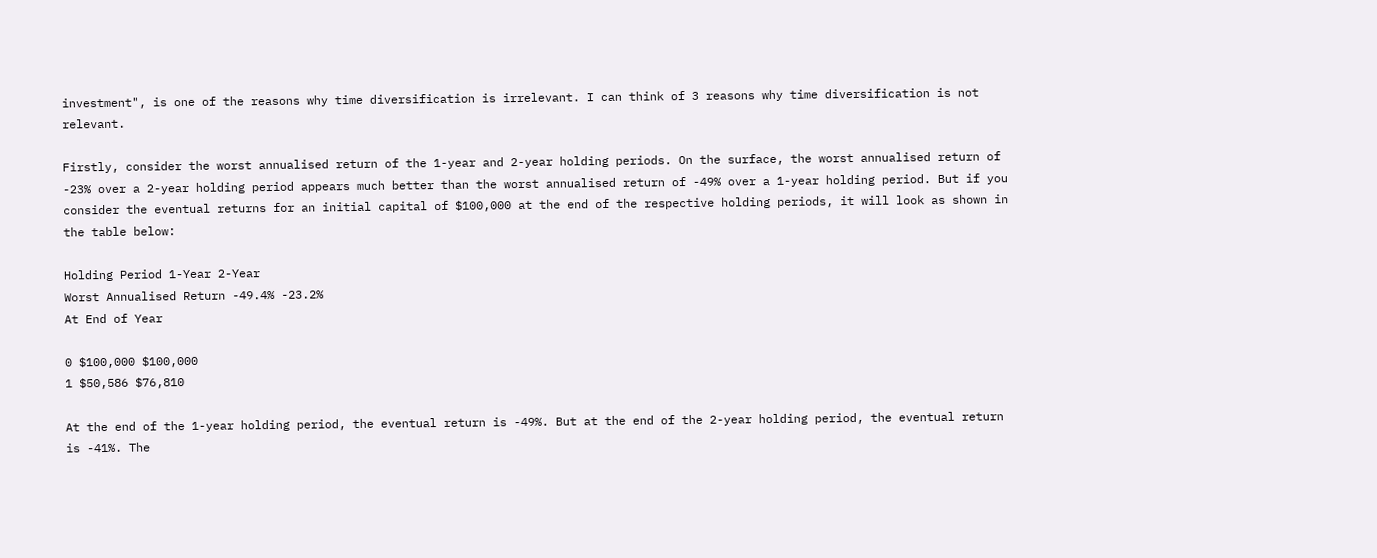investment", is one of the reasons why time diversification is irrelevant. I can think of 3 reasons why time diversification is not relevant.

Firstly, consider the worst annualised return of the 1-year and 2-year holding periods. On the surface, the worst annualised return of -23% over a 2-year holding period appears much better than the worst annualised return of -49% over a 1-year holding period. But if you consider the eventual returns for an initial capital of $100,000 at the end of the respective holding periods, it will look as shown in the table below:

Holding Period 1-Year 2-Year
Worst Annualised Return -49.4% -23.2%
At End of Year

0 $100,000 $100,000
1 $50,586 $76,810

At the end of the 1-year holding period, the eventual return is -49%. But at the end of the 2-year holding period, the eventual return is -41%. The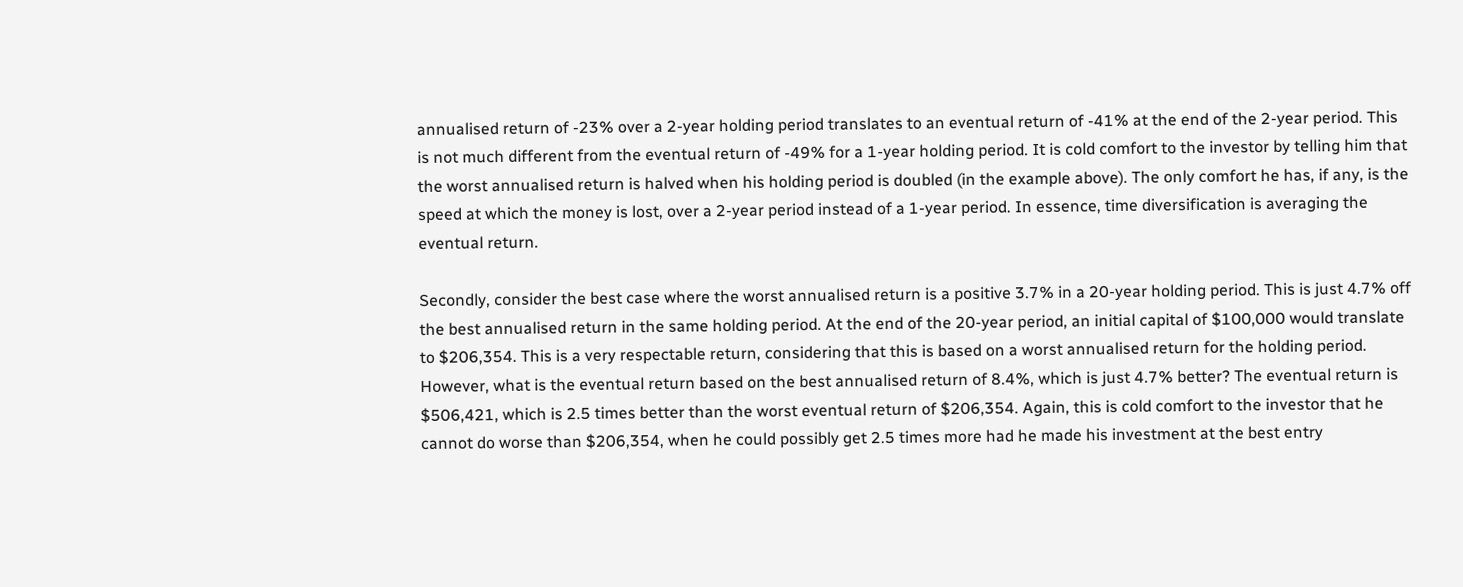annualised return of -23% over a 2-year holding period translates to an eventual return of -41% at the end of the 2-year period. This is not much different from the eventual return of -49% for a 1-year holding period. It is cold comfort to the investor by telling him that the worst annualised return is halved when his holding period is doubled (in the example above). The only comfort he has, if any, is the speed at which the money is lost, over a 2-year period instead of a 1-year period. In essence, time diversification is averaging the eventual return.

Secondly, consider the best case where the worst annualised return is a positive 3.7% in a 20-year holding period. This is just 4.7% off the best annualised return in the same holding period. At the end of the 20-year period, an initial capital of $100,000 would translate to $206,354. This is a very respectable return, considering that this is based on a worst annualised return for the holding period. However, what is the eventual return based on the best annualised return of 8.4%, which is just 4.7% better? The eventual return is $506,421, which is 2.5 times better than the worst eventual return of $206,354. Again, this is cold comfort to the investor that he cannot do worse than $206,354, when he could possibly get 2.5 times more had he made his investment at the best entry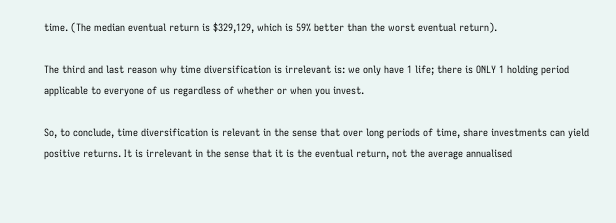time. (The median eventual return is $329,129, which is 59% better than the worst eventual return).

The third and last reason why time diversification is irrelevant is: we only have 1 life; there is ONLY 1 holding period applicable to everyone of us regardless of whether or when you invest.

So, to conclude, time diversification is relevant in the sense that over long periods of time, share investments can yield positive returns. It is irrelevant in the sense that it is the eventual return, not the average annualised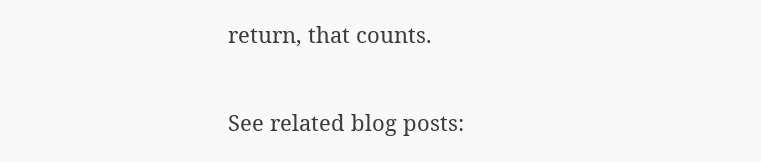return, that counts.

See related blog posts: